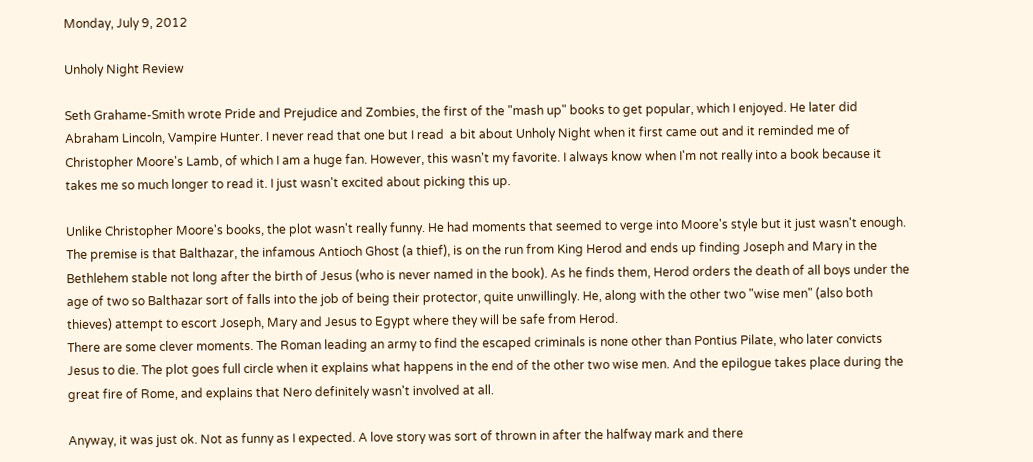Monday, July 9, 2012

Unholy Night Review

Seth Grahame-Smith wrote Pride and Prejudice and Zombies, the first of the "mash up" books to get popular, which I enjoyed. He later did Abraham Lincoln, Vampire Hunter. I never read that one but I read  a bit about Unholy Night when it first came out and it reminded me of Christopher Moore's Lamb, of which I am a huge fan. However, this wasn't my favorite. I always know when I'm not really into a book because it takes me so much longer to read it. I just wasn't excited about picking this up.

Unlike Christopher Moore's books, the plot wasn't really funny. He had moments that seemed to verge into Moore's style but it just wasn't enough. The premise is that Balthazar, the infamous Antioch Ghost (a thief), is on the run from King Herod and ends up finding Joseph and Mary in the Bethlehem stable not long after the birth of Jesus (who is never named in the book). As he finds them, Herod orders the death of all boys under the age of two so Balthazar sort of falls into the job of being their protector, quite unwillingly. He, along with the other two "wise men" (also both thieves) attempt to escort Joseph, Mary and Jesus to Egypt where they will be safe from Herod.
There are some clever moments. The Roman leading an army to find the escaped criminals is none other than Pontius Pilate, who later convicts Jesus to die. The plot goes full circle when it explains what happens in the end of the other two wise men. And the epilogue takes place during the great fire of Rome, and explains that Nero definitely wasn't involved at all.

Anyway, it was just ok. Not as funny as I expected. A love story was sort of thrown in after the halfway mark and there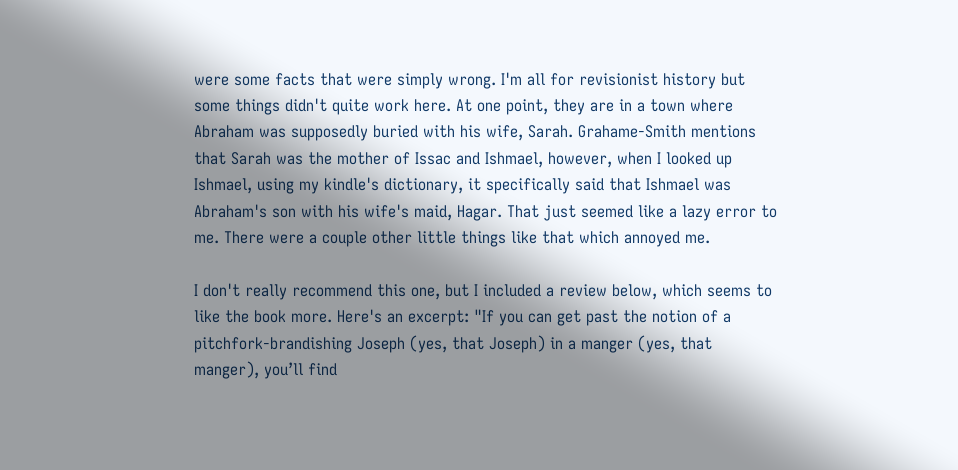were some facts that were simply wrong. I'm all for revisionist history but some things didn't quite work here. At one point, they are in a town where Abraham was supposedly buried with his wife, Sarah. Grahame-Smith mentions that Sarah was the mother of Issac and Ishmael, however, when I looked up Ishmael, using my kindle's dictionary, it specifically said that Ishmael was Abraham's son with his wife's maid, Hagar. That just seemed like a lazy error to me. There were a couple other little things like that which annoyed me.

I don't really recommend this one, but I included a review below, which seems to like the book more. Here's an excerpt: "If you can get past the notion of a pitchfork-brandishing Joseph (yes, that Joseph) in a manger (yes, that manger), you’ll find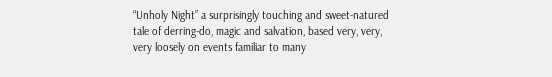“Unholy Night” a surprisingly touching and sweet-natured tale of derring-do, magic and salvation, based very, very, very loosely on events familiar to many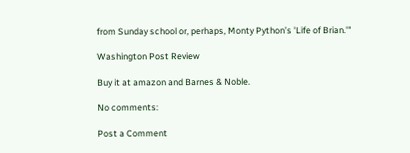from Sunday school or, perhaps, Monty Python’s 'Life of Brian.'"

Washington Post Review

Buy it at amazon and Barnes & Noble.

No comments:

Post a Comment